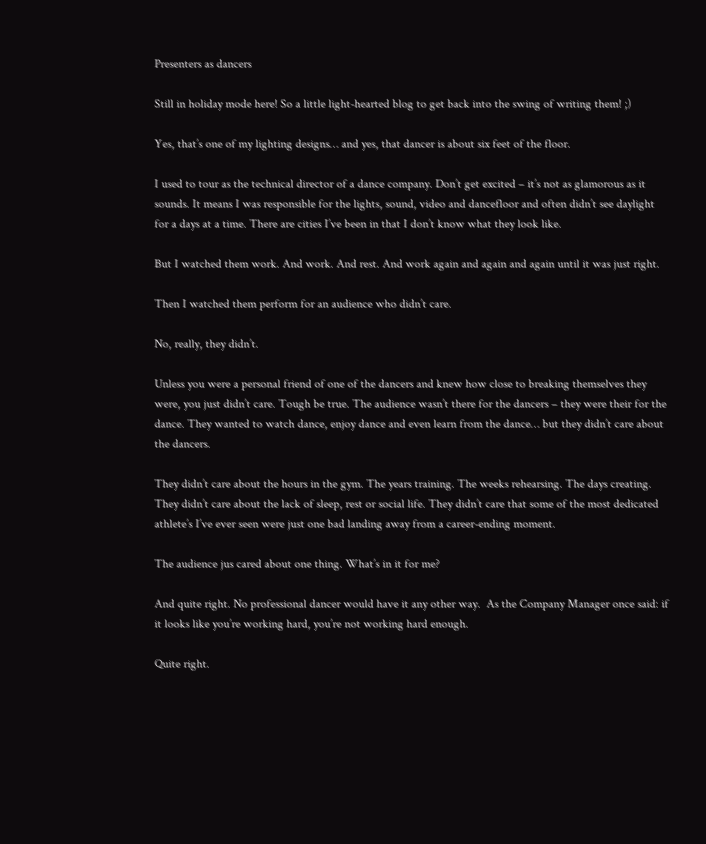Presenters as dancers

Still in holiday mode here! So a little light-hearted blog to get back into the swing of writing them! ;)

Yes, that’s one of my lighting designs… and yes, that dancer is about six feet of the floor.

I used to tour as the technical director of a dance company. Don’t get excited – it’s not as glamorous as it sounds. It means I was responsible for the lights, sound, video and dancefloor and often didn’t see daylight for a days at a time. There are cities I’ve been in that I don’t know what they look like.

But I watched them work. And work. And rest. And work again and again and again until it was just right.

Then I watched them perform for an audience who didn’t care.

No, really, they didn’t.

Unless you were a personal friend of one of the dancers and knew how close to breaking themselves they were, you just didn’t care. Tough be true. The audience wasn’t there for the dancers – they were their for the dance. They wanted to watch dance, enjoy dance and even learn from the dance… but they didn’t care about the dancers.

They didn’t care about the hours in the gym. The years training. The weeks rehearsing. The days creating. They didn’t care about the lack of sleep, rest or social life. They didn’t care that some of the most dedicated athlete’s I’ve ever seen were just one bad landing away from a career-ending moment.

The audience jus cared about one thing. What’s in it for me?

And quite right. No professional dancer would have it any other way.  As the Company Manager once said: if it looks like you’re working hard, you’re not working hard enough.

Quite right.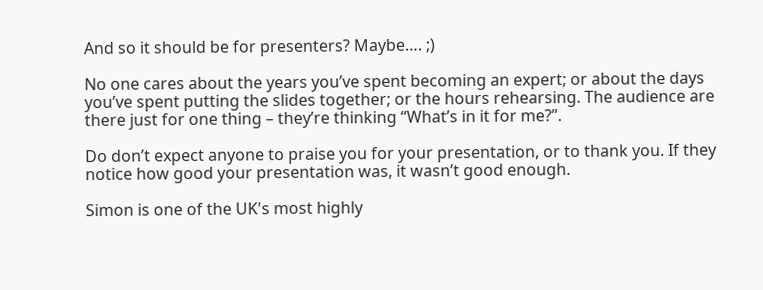And so it should be for presenters? Maybe…. ;)

No one cares about the years you’ve spent becoming an expert; or about the days you’ve spent putting the slides together; or the hours rehearsing. The audience are there just for one thing – they’re thinking “What’s in it for me?”.

Do don’t expect anyone to praise you for your presentation, or to thank you. If they notice how good your presentation was, it wasn’t good enough.

Simon is one of the UK's most highly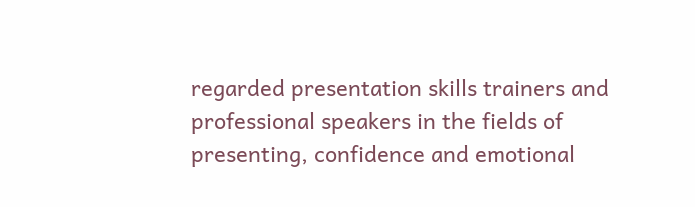regarded presentation skills trainers and professional speakers in the fields of presenting, confidence and emotional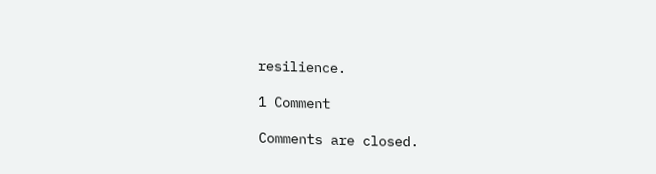resilience.

1 Comment

Comments are closed.